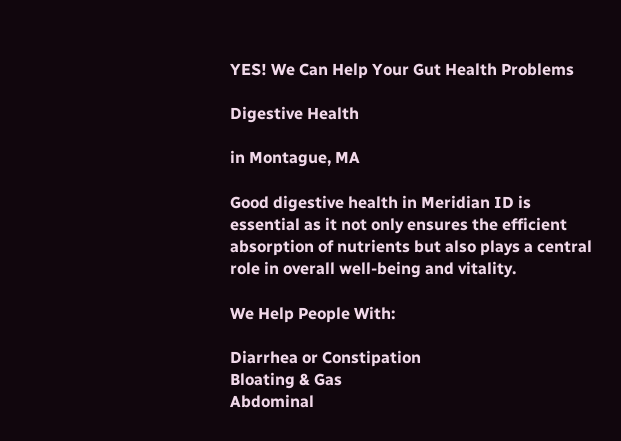YES! We Can Help Your Gut Health Problems

Digestive Health

in Montague, MA

Good digestive health in Meridian ID is essential as it not only ensures the efficient absorption of nutrients but also plays a central role in overall well-being and vitality.

We Help People With:

Diarrhea or Constipation
Bloating & Gas
Abdominal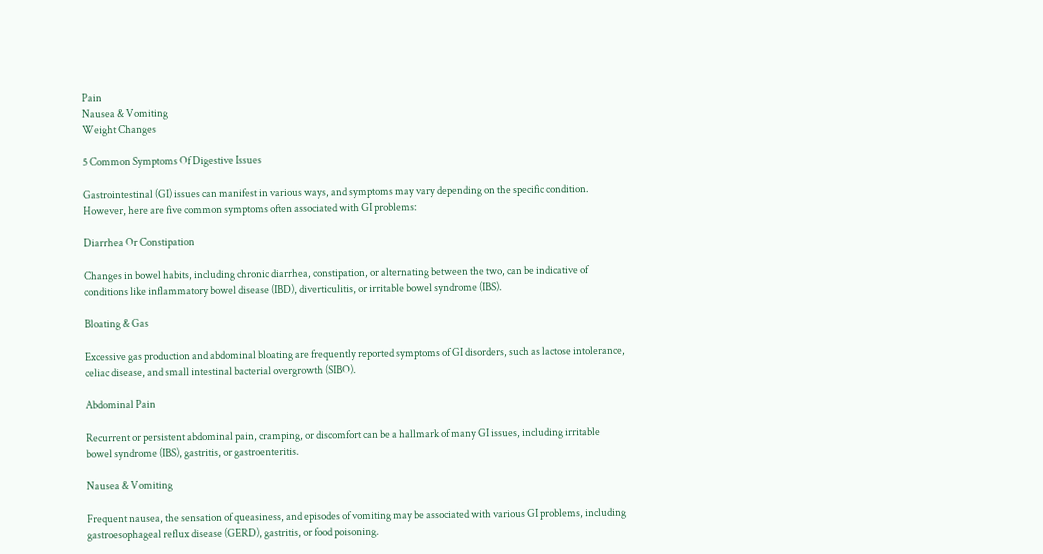Pain
Nausea & Vomiting
Weight Changes

5 Common Symptoms Of Digestive Issues

Gastrointestinal (GI) issues can manifest in various ways, and symptoms may vary depending on the specific condition. However, here are five common symptoms often associated with GI problems:

Diarrhea Or Constipation

Changes in bowel habits, including chronic diarrhea, constipation, or alternating between the two, can be indicative of conditions like inflammatory bowel disease (IBD), diverticulitis, or irritable bowel syndrome (IBS).

Bloating & Gas

Excessive gas production and abdominal bloating are frequently reported symptoms of GI disorders, such as lactose intolerance, celiac disease, and small intestinal bacterial overgrowth (SIBO).

Abdominal Pain

Recurrent or persistent abdominal pain, cramping, or discomfort can be a hallmark of many GI issues, including irritable bowel syndrome (IBS), gastritis, or gastroenteritis.

Nausea & Vomiting

Frequent nausea, the sensation of queasiness, and episodes of vomiting may be associated with various GI problems, including gastroesophageal reflux disease (GERD), gastritis, or food poisoning.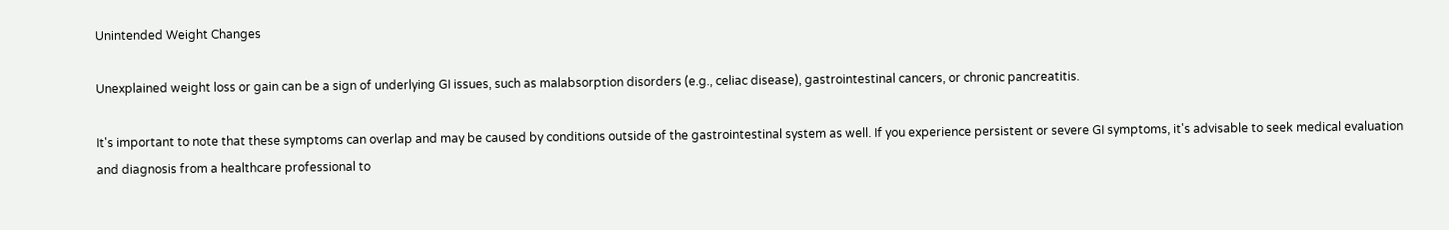Unintended Weight Changes

Unexplained weight loss or gain can be a sign of underlying GI issues, such as malabsorption disorders (e.g., celiac disease), gastrointestinal cancers, or chronic pancreatitis.

It's important to note that these symptoms can overlap and may be caused by conditions outside of the gastrointestinal system as well. If you experience persistent or severe GI symptoms, it's advisable to seek medical evaluation and diagnosis from a healthcare professional to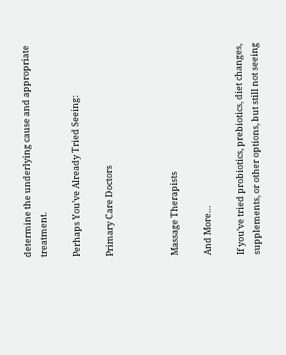determine the underlying cause and appropriate treatment.

Perhaps You’ve Already Tried Seeing:

Primary Care Doctors



Massage Therapists

And More…

If you’ve tried probiotics, prebiotics, diet changes, supplements, or other options, but still not seeing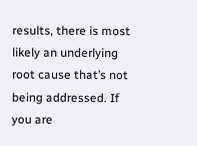results, there is most likely an underlying root cause that’s not being addressed. If you are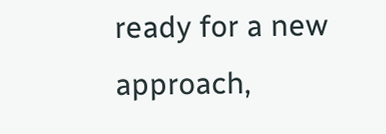ready for a new approach,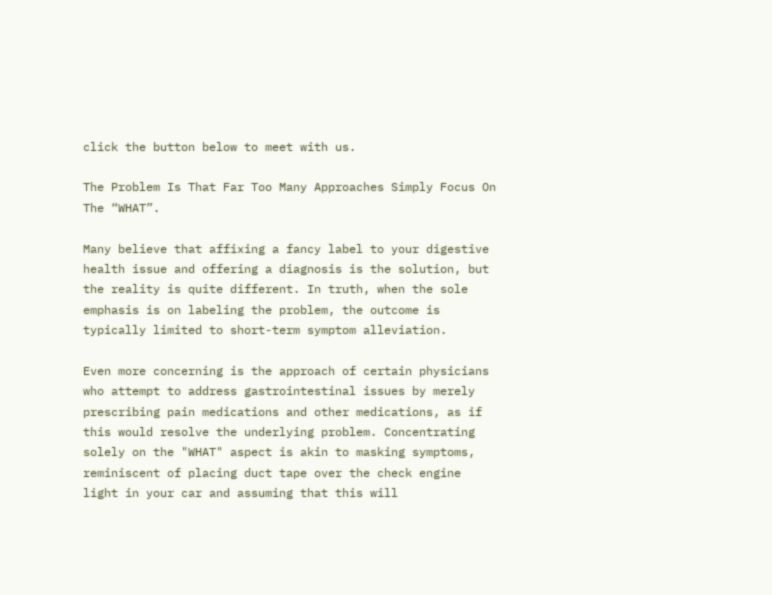click the button below to meet with us.

The Problem Is That Far Too Many Approaches Simply Focus On The “WHAT”.

Many believe that affixing a fancy label to your digestive health issue and offering a diagnosis is the solution, but the reality is quite different. In truth, when the sole emphasis is on labeling the problem, the outcome is typically limited to short-term symptom alleviation.

Even more concerning is the approach of certain physicians who attempt to address gastrointestinal issues by merely prescribing pain medications and other medications, as if this would resolve the underlying problem. Concentrating solely on the "WHAT" aspect is akin to masking symptoms, reminiscent of placing duct tape over the check engine light in your car and assuming that this will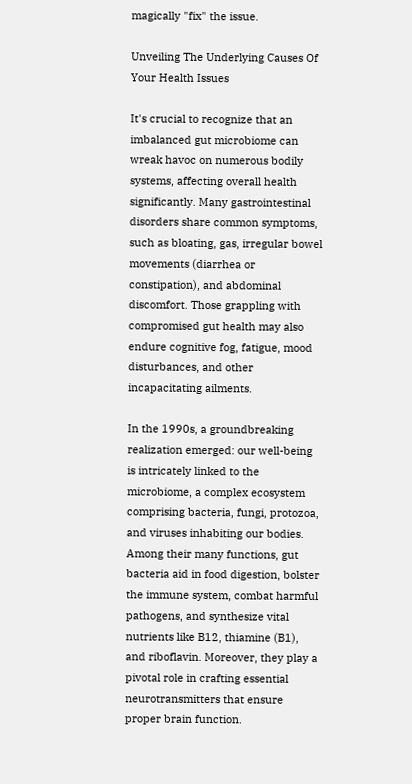magically "fix" the issue.

Unveiling The Underlying Causes Of Your Health Issues

It's crucial to recognize that an imbalanced gut microbiome can wreak havoc on numerous bodily systems, affecting overall health significantly. Many gastrointestinal disorders share common symptoms, such as bloating, gas, irregular bowel movements (diarrhea or constipation), and abdominal discomfort. Those grappling with compromised gut health may also endure cognitive fog, fatigue, mood disturbances, and other incapacitating ailments.

In the 1990s, a groundbreaking realization emerged: our well-being is intricately linked to the microbiome, a complex ecosystem comprising bacteria, fungi, protozoa, and viruses inhabiting our bodies. Among their many functions, gut bacteria aid in food digestion, bolster the immune system, combat harmful pathogens, and synthesize vital nutrients like B12, thiamine (B1), and riboflavin. Moreover, they play a pivotal role in crafting essential neurotransmitters that ensure proper brain function.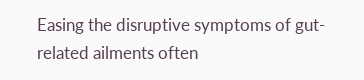Easing the disruptive symptoms of gut-related ailments often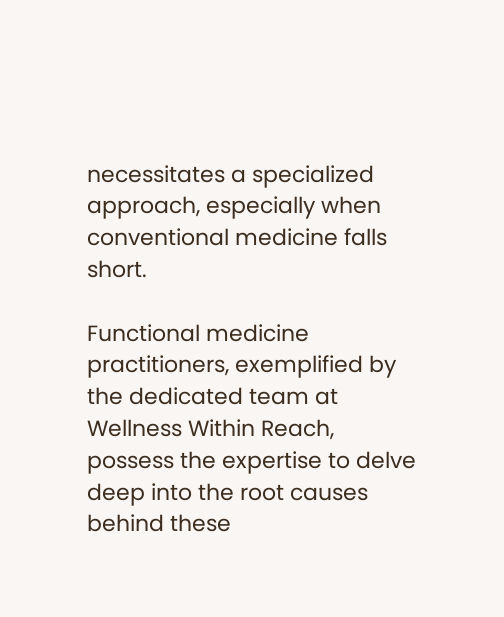necessitates a specialized approach, especially when conventional medicine falls short.

Functional medicine practitioners, exemplified by the dedicated team at Wellness Within Reach, possess the expertise to delve deep into the root causes behind these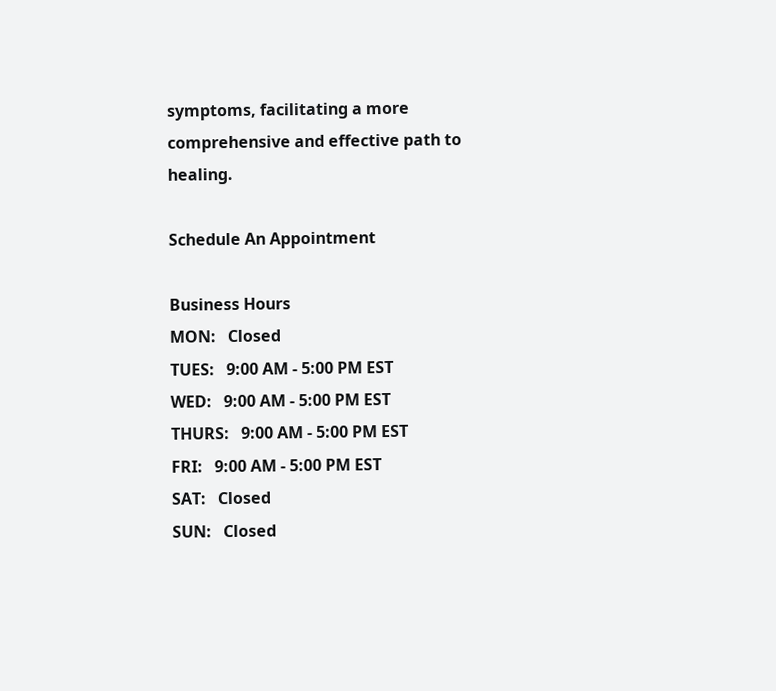symptoms, facilitating a more comprehensive and effective path to healing.

Schedule An Appointment

Business Hours
MON:   Closed
TUES:   9:00 AM - 5:00 PM EST
WED:   9:00 AM - 5:00 PM EST
THURS:   9:00 AM - 5:00 PM EST
FRI:   9:00 AM - 5:00 PM EST
SAT:   Closed
SUN:   Closed